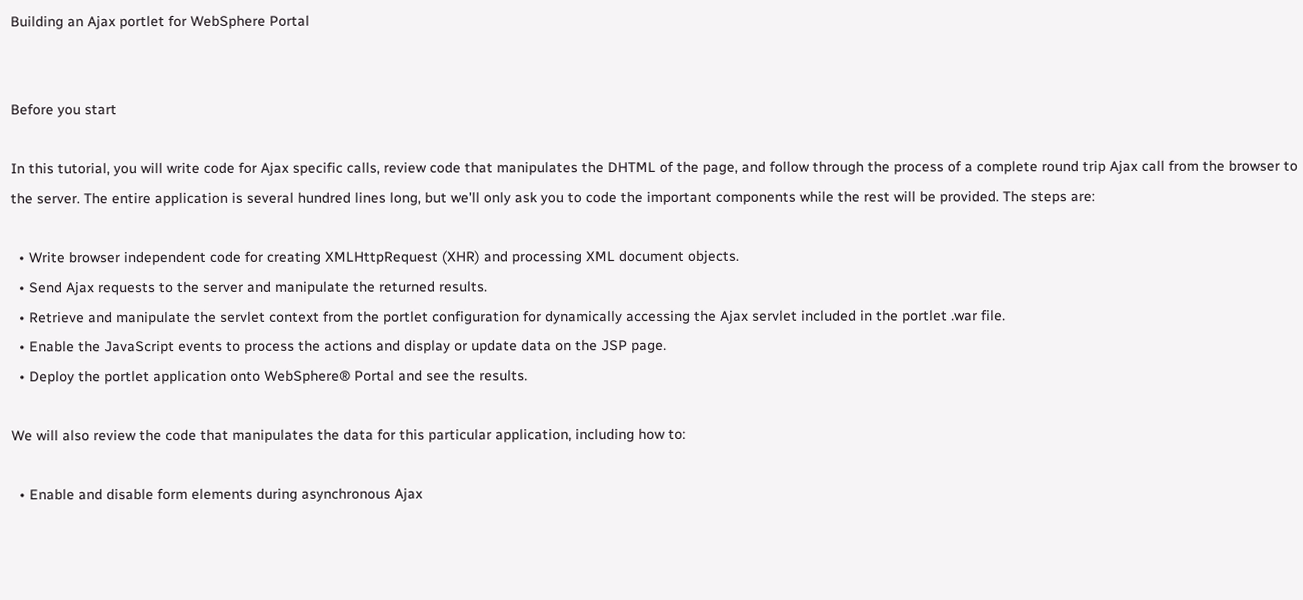Building an Ajax portlet for WebSphere Portal


Before you start

In this tutorial, you will write code for Ajax specific calls, review code that manipulates the DHTML of the page, and follow through the process of a complete round trip Ajax call from the browser to the server. The entire application is several hundred lines long, but we'll only ask you to code the important components while the rest will be provided. The steps are:

  • Write browser independent code for creating XMLHttpRequest (XHR) and processing XML document objects.
  • Send Ajax requests to the server and manipulate the returned results.
  • Retrieve and manipulate the servlet context from the portlet configuration for dynamically accessing the Ajax servlet included in the portlet .war file.
  • Enable the JavaScript events to process the actions and display or update data on the JSP page.
  • Deploy the portlet application onto WebSphere® Portal and see the results.

We will also review the code that manipulates the data for this particular application, including how to:

  • Enable and disable form elements during asynchronous Ajax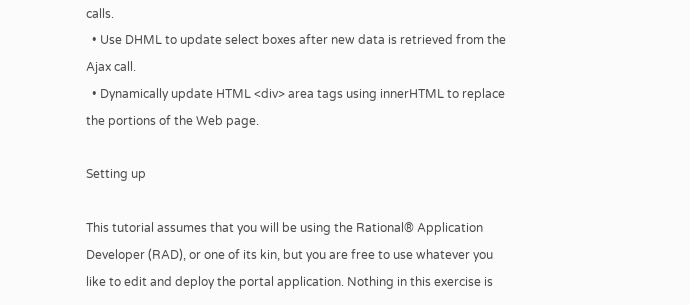calls.
  • Use DHML to update select boxes after new data is retrieved from the Ajax call.
  • Dynamically update HTML <div> area tags using innerHTML to replace the portions of the Web page.

Setting up

This tutorial assumes that you will be using the Rational® Application Developer (RAD), or one of its kin, but you are free to use whatever you like to edit and deploy the portal application. Nothing in this exercise is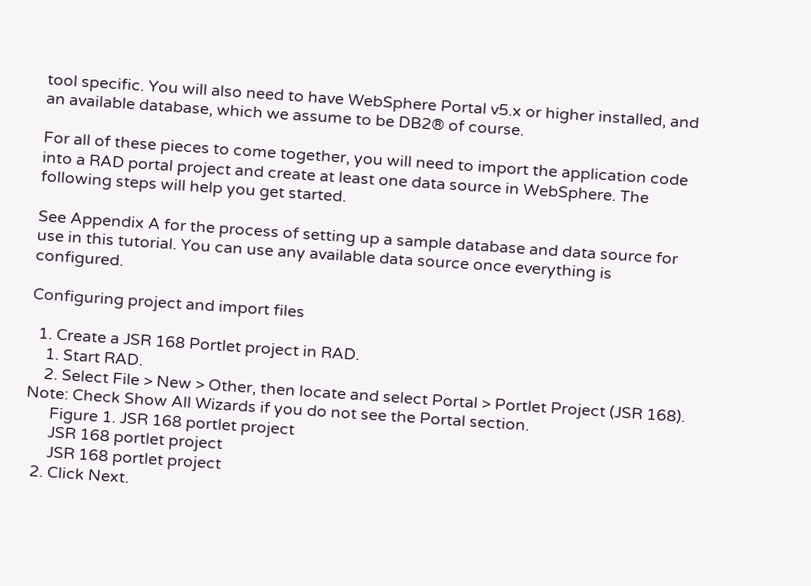tool specific. You will also need to have WebSphere Portal v5.x or higher installed, and an available database, which we assume to be DB2® of course.

For all of these pieces to come together, you will need to import the application code into a RAD portal project and create at least one data source in WebSphere. The following steps will help you get started.

See Appendix A for the process of setting up a sample database and data source for use in this tutorial. You can use any available data source once everything is configured.

Configuring project and import files

  1. Create a JSR 168 Portlet project in RAD.
    1. Start RAD.
    2. Select File > New > Other, then locate and select Portal > Portlet Project (JSR 168). Note: Check Show All Wizards if you do not see the Portal section.
      Figure 1. JSR 168 portlet project
      JSR 168 portlet project
      JSR 168 portlet project
  2. Click Next.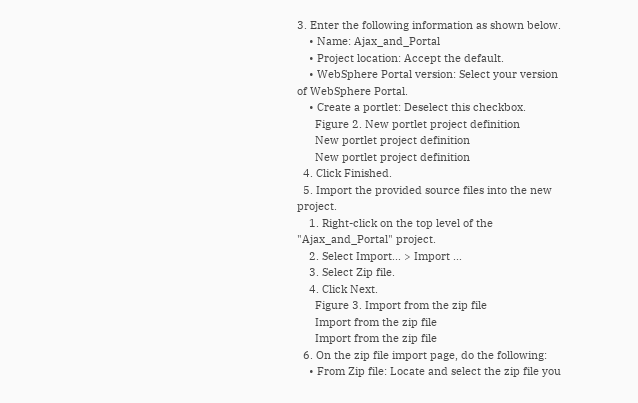3. Enter the following information as shown below.
    • Name: Ajax_and_Portal
    • Project location: Accept the default.
    • WebSphere Portal version: Select your version of WebSphere Portal.
    • Create a portlet: Deselect this checkbox.
      Figure 2. New portlet project definition
      New portlet project definition
      New portlet project definition
  4. Click Finished.
  5. Import the provided source files into the new project.
    1. Right-click on the top level of the "Ajax_and_Portal" project.
    2. Select Import... > Import ...
    3. Select Zip file.
    4. Click Next.
      Figure 3. Import from the zip file
      Import from the zip file
      Import from the zip file
  6. On the zip file import page, do the following:
    • From Zip file: Locate and select the zip file you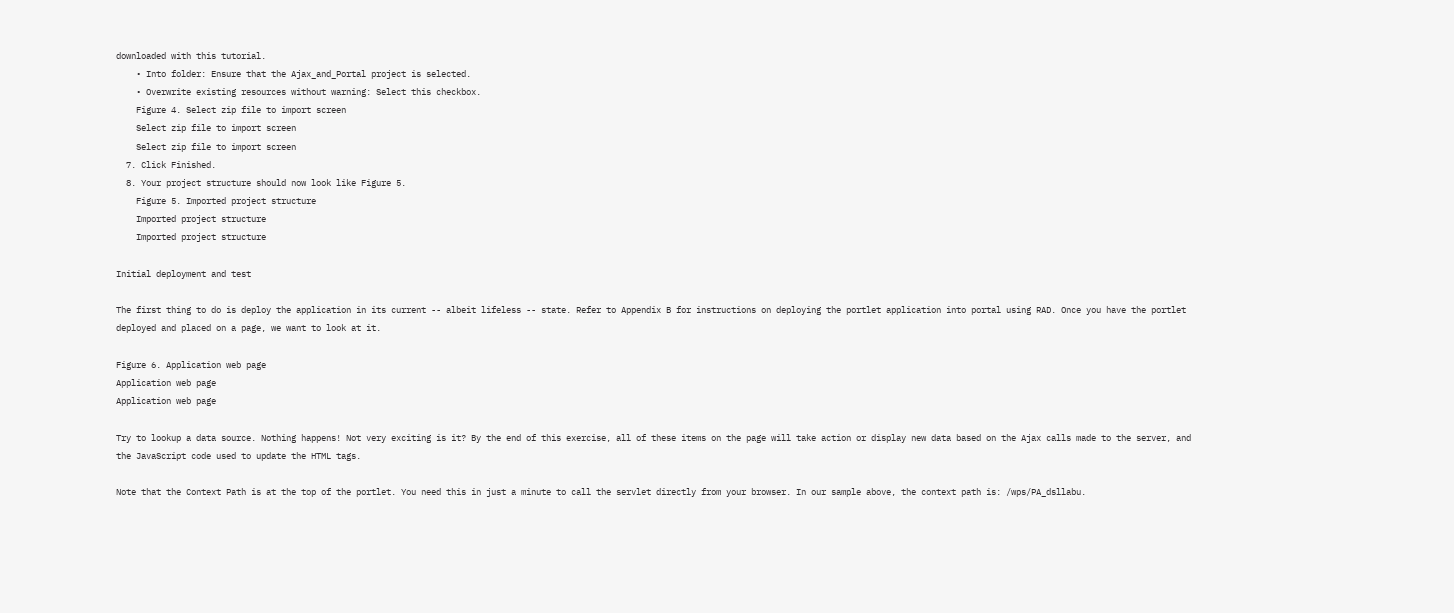downloaded with this tutorial.
    • Into folder: Ensure that the Ajax_and_Portal project is selected.
    • Overwrite existing resources without warning: Select this checkbox.
    Figure 4. Select zip file to import screen
    Select zip file to import screen
    Select zip file to import screen
  7. Click Finished.
  8. Your project structure should now look like Figure 5.
    Figure 5. Imported project structure
    Imported project structure
    Imported project structure

Initial deployment and test

The first thing to do is deploy the application in its current -- albeit lifeless -- state. Refer to Appendix B for instructions on deploying the portlet application into portal using RAD. Once you have the portlet deployed and placed on a page, we want to look at it.

Figure 6. Application web page
Application web page
Application web page

Try to lookup a data source. Nothing happens! Not very exciting is it? By the end of this exercise, all of these items on the page will take action or display new data based on the Ajax calls made to the server, and the JavaScript code used to update the HTML tags.

Note that the Context Path is at the top of the portlet. You need this in just a minute to call the servlet directly from your browser. In our sample above, the context path is: /wps/PA_dsllabu.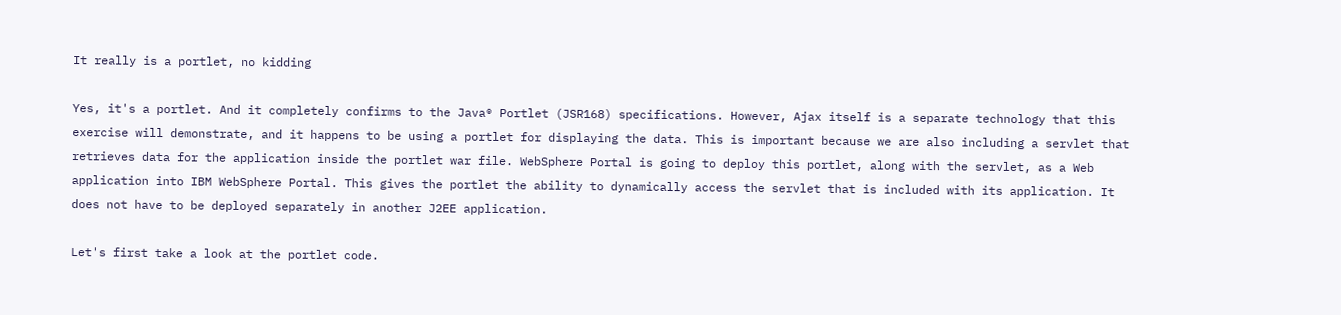It really is a portlet, no kidding

Yes, it's a portlet. And it completely confirms to the Java® Portlet (JSR168) specifications. However, Ajax itself is a separate technology that this exercise will demonstrate, and it happens to be using a portlet for displaying the data. This is important because we are also including a servlet that retrieves data for the application inside the portlet war file. WebSphere Portal is going to deploy this portlet, along with the servlet, as a Web application into IBM WebSphere Portal. This gives the portlet the ability to dynamically access the servlet that is included with its application. It does not have to be deployed separately in another J2EE application.

Let's first take a look at the portlet code.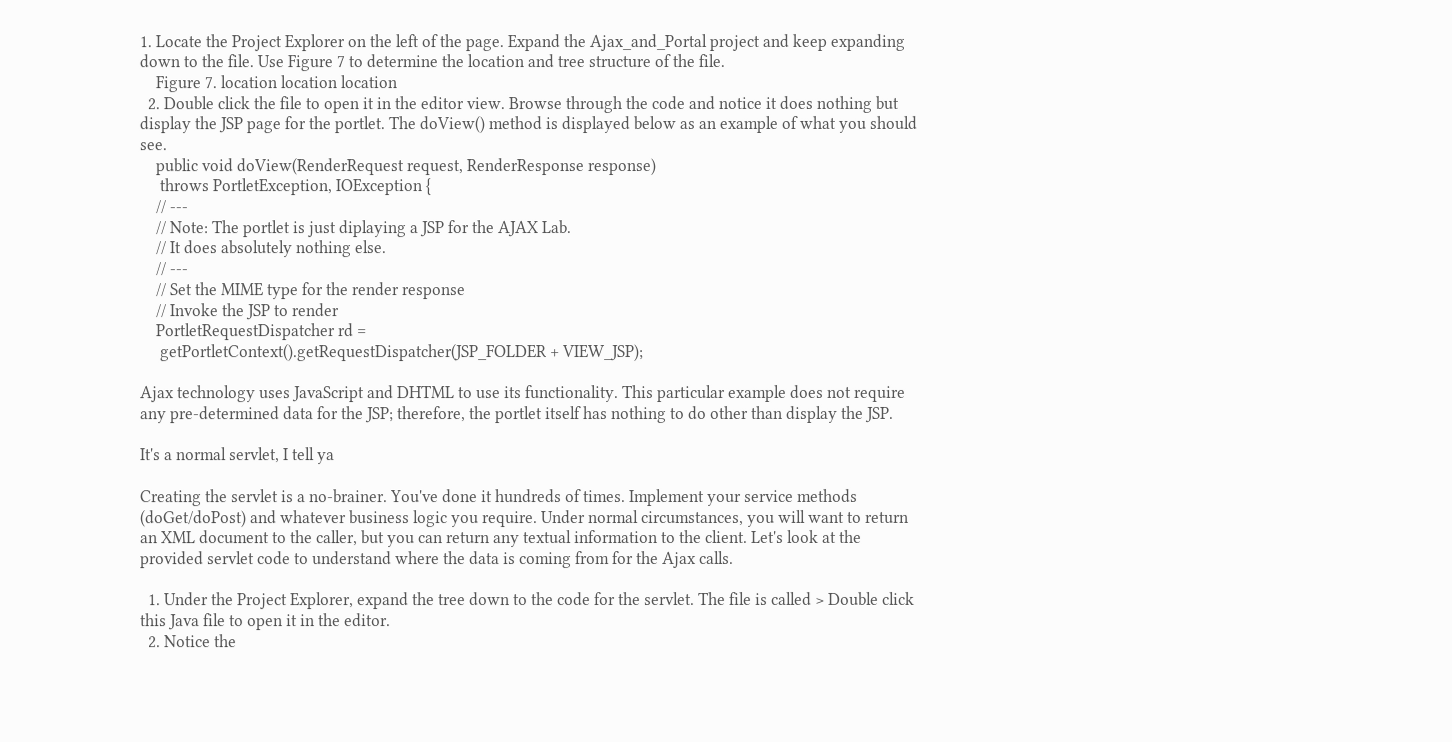1. Locate the Project Explorer on the left of the page. Expand the Ajax_and_Portal project and keep expanding down to the file. Use Figure 7 to determine the location and tree structure of the file.
    Figure 7. location location location
  2. Double click the file to open it in the editor view. Browse through the code and notice it does nothing but display the JSP page for the portlet. The doView() method is displayed below as an example of what you should see.
    public void doView(RenderRequest request, RenderResponse response)
     throws PortletException, IOException {
    // ---
    // Note: The portlet is just diplaying a JSP for the AJAX Lab.
    // It does absolutely nothing else.
    // ---
    // Set the MIME type for the render response
    // Invoke the JSP to render
    PortletRequestDispatcher rd =
     getPortletContext().getRequestDispatcher(JSP_FOLDER + VIEW_JSP);

Ajax technology uses JavaScript and DHTML to use its functionality. This particular example does not require any pre-determined data for the JSP; therefore, the portlet itself has nothing to do other than display the JSP.

It's a normal servlet, I tell ya

Creating the servlet is a no-brainer. You've done it hundreds of times. Implement your service methods (doGet/doPost) and whatever business logic you require. Under normal circumstances, you will want to return an XML document to the caller, but you can return any textual information to the client. Let's look at the provided servlet code to understand where the data is coming from for the Ajax calls.

  1. Under the Project Explorer, expand the tree down to the code for the servlet. The file is called > Double click this Java file to open it in the editor.
  2. Notice the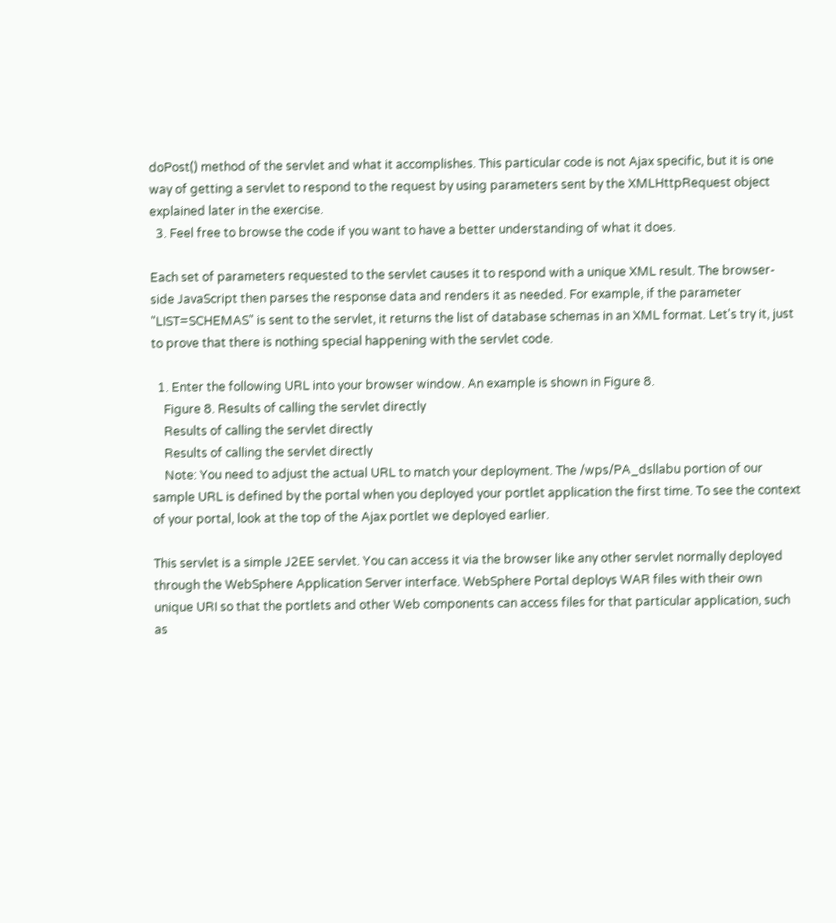doPost() method of the servlet and what it accomplishes. This particular code is not Ajax specific, but it is one way of getting a servlet to respond to the request by using parameters sent by the XMLHttpRequest object explained later in the exercise.
  3. Feel free to browse the code if you want to have a better understanding of what it does.

Each set of parameters requested to the servlet causes it to respond with a unique XML result. The browser-side JavaScript then parses the response data and renders it as needed. For example, if the parameter "LIST=SCHEMAS" is sent to the servlet, it returns the list of database schemas in an XML format. Let's try it, just to prove that there is nothing special happening with the servlet code.

  1. Enter the following URL into your browser window. An example is shown in Figure 8.
    Figure 8. Results of calling the servlet directly
    Results of calling the servlet directly
    Results of calling the servlet directly
    Note: You need to adjust the actual URL to match your deployment. The /wps/PA_dsllabu portion of our sample URL is defined by the portal when you deployed your portlet application the first time. To see the context of your portal, look at the top of the Ajax portlet we deployed earlier.

This servlet is a simple J2EE servlet. You can access it via the browser like any other servlet normally deployed through the WebSphere Application Server interface. WebSphere Portal deploys WAR files with their own unique URI so that the portlets and other Web components can access files for that particular application, such as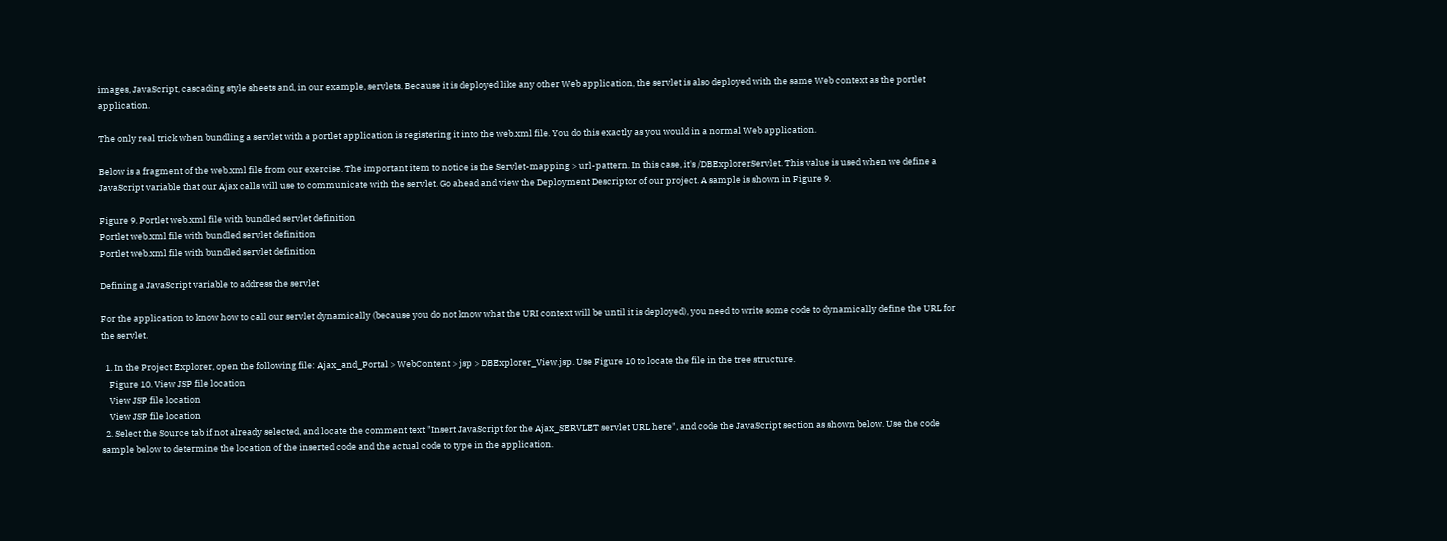images, JavaScript, cascading style sheets and, in our example, servlets. Because it is deployed like any other Web application, the servlet is also deployed with the same Web context as the portlet application.

The only real trick when bundling a servlet with a portlet application is registering it into the web.xml file. You do this exactly as you would in a normal Web application.

Below is a fragment of the web.xml file from our exercise. The important item to notice is the Servlet-mapping > url-pattern. In this case, it's /DBExplorerServlet. This value is used when we define a JavaScript variable that our Ajax calls will use to communicate with the servlet. Go ahead and view the Deployment Descriptor of our project. A sample is shown in Figure 9.

Figure 9. Portlet web.xml file with bundled servlet definition
Portlet web.xml file with bundled servlet definition
Portlet web.xml file with bundled servlet definition

Defining a JavaScript variable to address the servlet

For the application to know how to call our servlet dynamically (because you do not know what the URI context will be until it is deployed), you need to write some code to dynamically define the URL for the servlet.

  1. In the Project Explorer, open the following file: Ajax_and_Portal > WebContent > jsp > DBExplorer_View.jsp. Use Figure 10 to locate the file in the tree structure.
    Figure 10. View JSP file location
    View JSP file location
    View JSP file location
  2. Select the Source tab if not already selected, and locate the comment text "Insert JavaScript for the Ajax_SERVLET servlet URL here", and code the JavaScript section as shown below. Use the code sample below to determine the location of the inserted code and the actual code to type in the application.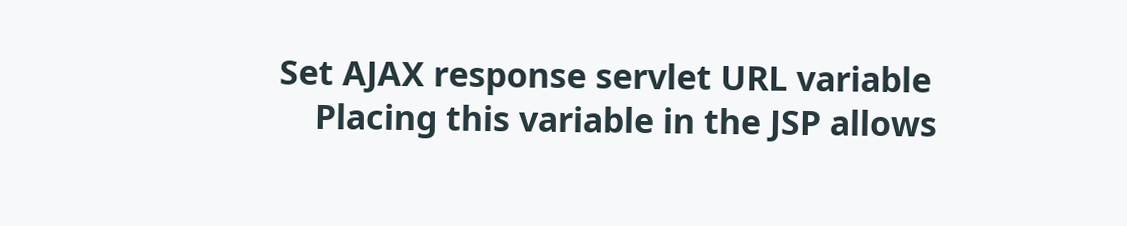Set AJAX response servlet URL variable
    Placing this variable in the JSP allows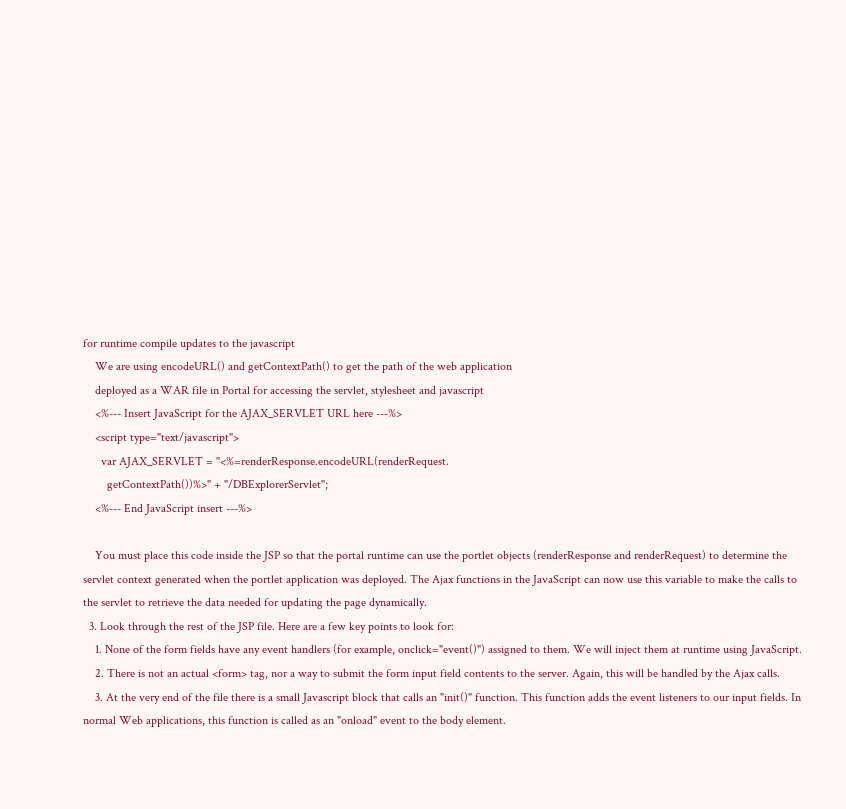for runtime compile updates to the javascript
    We are using encodeURL() and getContextPath() to get the path of the web application
    deployed as a WAR file in Portal for accessing the servlet, stylesheet and javascript
    <%--- Insert JavaScript for the AJAX_SERVLET URL here ---%>
    <script type="text/javascript">
      var AJAX_SERVLET = "<%=renderResponse.encodeURL(renderRequest.
        getContextPath())%>" + "/DBExplorerServlet";
    <%--- End JavaScript insert ---%>

    You must place this code inside the JSP so that the portal runtime can use the portlet objects (renderResponse and renderRequest) to determine the servlet context generated when the portlet application was deployed. The Ajax functions in the JavaScript can now use this variable to make the calls to the servlet to retrieve the data needed for updating the page dynamically.
  3. Look through the rest of the JSP file. Here are a few key points to look for:
    1. None of the form fields have any event handlers (for example, onclick="event()") assigned to them. We will inject them at runtime using JavaScript.
    2. There is not an actual <form> tag, nor a way to submit the form input field contents to the server. Again, this will be handled by the Ajax calls.
    3. At the very end of the file there is a small Javascript block that calls an "init()" function. This function adds the event listeners to our input fields. In normal Web applications, this function is called as an "onload" event to the body element.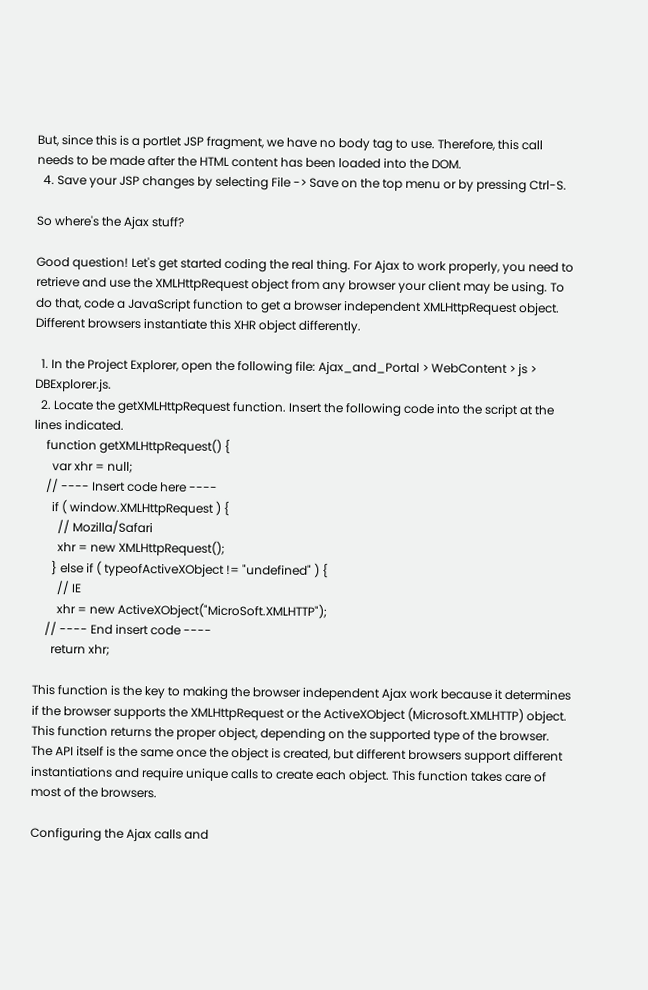But, since this is a portlet JSP fragment, we have no body tag to use. Therefore, this call needs to be made after the HTML content has been loaded into the DOM.
  4. Save your JSP changes by selecting File -> Save on the top menu or by pressing Ctrl-S.

So where's the Ajax stuff?

Good question! Let's get started coding the real thing. For Ajax to work properly, you need to retrieve and use the XMLHttpRequest object from any browser your client may be using. To do that, code a JavaScript function to get a browser independent XMLHttpRequest object. Different browsers instantiate this XHR object differently.

  1. In the Project Explorer, open the following file: Ajax_and_Portal > WebContent > js > DBExplorer.js.
  2. Locate the getXMLHttpRequest function. Insert the following code into the script at the lines indicated.
    function getXMLHttpRequest() {
      var xhr = null;
    // ---- Insert code here ----
      if ( window.XMLHttpRequest ) {
        // Mozilla/Safari
        xhr = new XMLHttpRequest();
      } else if ( typeofActiveXObject != "undefined" ) {
        // IE
        xhr = new ActiveXObject("MicroSoft.XMLHTTP");
    // ---- End insert code ----
      return xhr;

This function is the key to making the browser independent Ajax work because it determines if the browser supports the XMLHttpRequest or the ActiveXObject (Microsoft.XMLHTTP) object. This function returns the proper object, depending on the supported type of the browser. The API itself is the same once the object is created, but different browsers support different instantiations and require unique calls to create each object. This function takes care of most of the browsers.

Configuring the Ajax calls and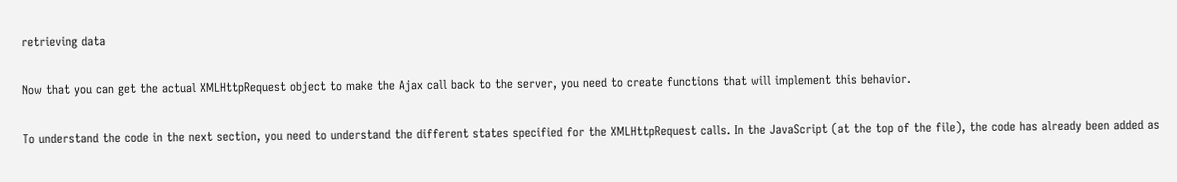retrieving data

Now that you can get the actual XMLHttpRequest object to make the Ajax call back to the server, you need to create functions that will implement this behavior.

To understand the code in the next section, you need to understand the different states specified for the XMLHttpRequest calls. In the JavaScript (at the top of the file), the code has already been added as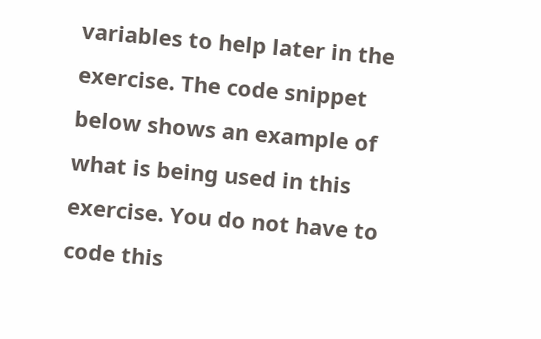variables to help later in the exercise. The code snippet below shows an example of what is being used in this exercise. You do not have to code this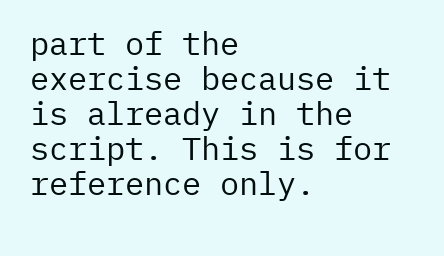part of the exercise because it is already in the script. This is for reference only.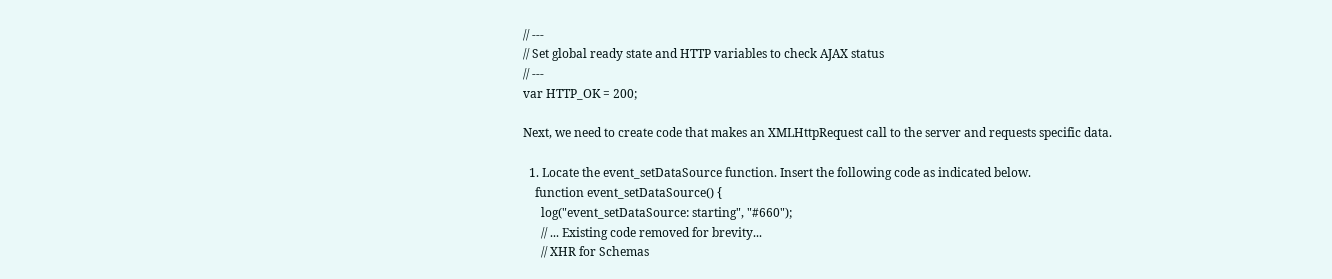// ---
// Set global ready state and HTTP variables to check AJAX status
// ---
var HTTP_OK = 200;

Next, we need to create code that makes an XMLHttpRequest call to the server and requests specific data.

  1. Locate the event_setDataSource function. Insert the following code as indicated below.
    function event_setDataSource() {
      log("event_setDataSource: starting", "#660");
      // ... Existing code removed for brevity...
      // XHR for Schemas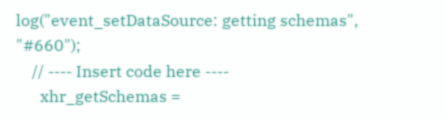log("event_setDataSource: getting schemas", "#660");
    // ---- Insert code here ----
      xhr_getSchemas =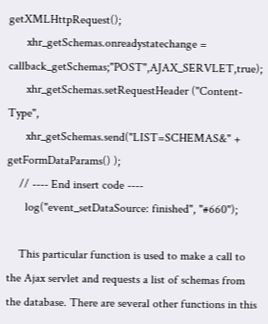getXMLHttpRequest();
      xhr_getSchemas.onreadystatechange = callback_getSchemas;"POST",AJAX_SERVLET,true);
      xhr_getSchemas.setRequestHeader ("Content-Type",
      xhr_getSchemas.send("LIST=SCHEMAS&" + getFormDataParams() );
    // ---- End insert code ----
      log("event_setDataSource: finished", "#660");

    This particular function is used to make a call to the Ajax servlet and requests a list of schemas from the database. There are several other functions in this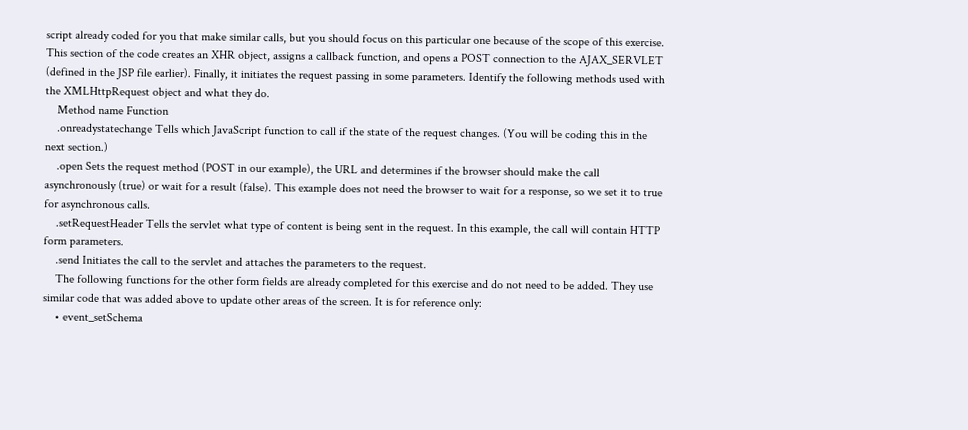script already coded for you that make similar calls, but you should focus on this particular one because of the scope of this exercise. This section of the code creates an XHR object, assigns a callback function, and opens a POST connection to the AJAX_SERVLET (defined in the JSP file earlier). Finally, it initiates the request passing in some parameters. Identify the following methods used with the XMLHttpRequest object and what they do.
    Method name Function
    .onreadystatechange Tells which JavaScript function to call if the state of the request changes. (You will be coding this in the next section.)
    .open Sets the request method (POST in our example), the URL and determines if the browser should make the call asynchronously (true) or wait for a result (false). This example does not need the browser to wait for a response, so we set it to true for asynchronous calls.
    .setRequestHeader Tells the servlet what type of content is being sent in the request. In this example, the call will contain HTTP form parameters.
    .send Initiates the call to the servlet and attaches the parameters to the request.
    The following functions for the other form fields are already completed for this exercise and do not need to be added. They use similar code that was added above to update other areas of the screen. It is for reference only:
    • event_setSchema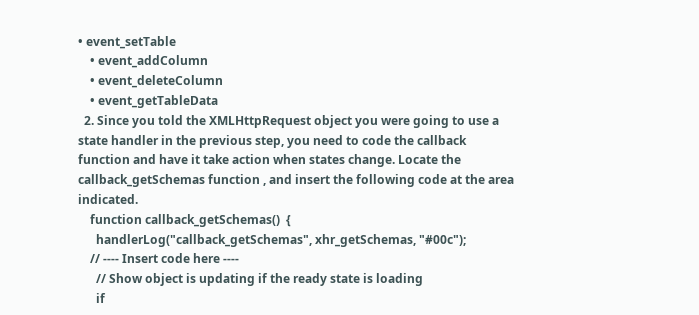• event_setTable
    • event_addColumn
    • event_deleteColumn
    • event_getTableData
  2. Since you told the XMLHttpRequest object you were going to use a state handler in the previous step, you need to code the callback function and have it take action when states change. Locate the callback_getSchemas function , and insert the following code at the area indicated.
    function callback_getSchemas()  {
      handlerLog("callback_getSchemas", xhr_getSchemas, "#00c");
    // ---- Insert code here ----
      // Show object is updating if the ready state is loading
      if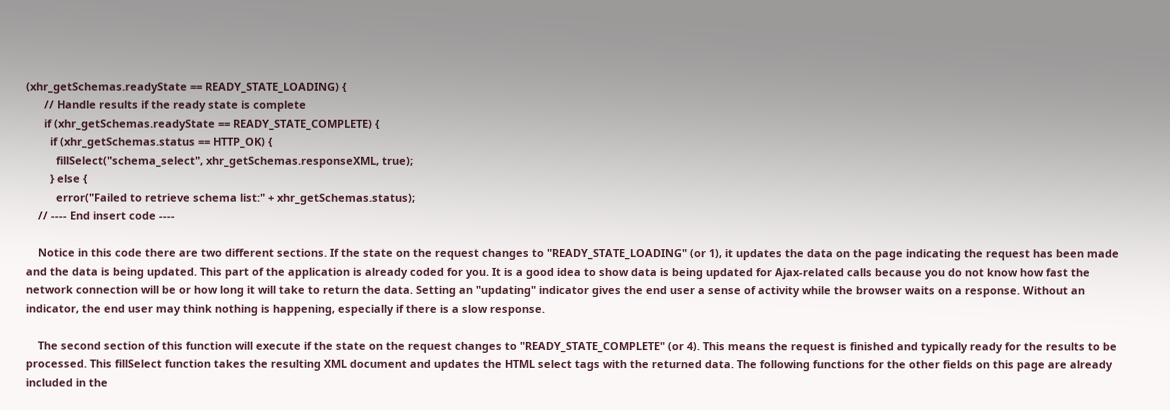(xhr_getSchemas.readyState == READY_STATE_LOADING) {
      // Handle results if the ready state is complete
      if (xhr_getSchemas.readyState == READY_STATE_COMPLETE) {
        if (xhr_getSchemas.status == HTTP_OK) {
          fillSelect("schema_select", xhr_getSchemas.responseXML, true);
        } else {
          error("Failed to retrieve schema list:" + xhr_getSchemas.status);
    // ---- End insert code ----

    Notice in this code there are two different sections. If the state on the request changes to "READY_STATE_LOADING" (or 1), it updates the data on the page indicating the request has been made and the data is being updated. This part of the application is already coded for you. It is a good idea to show data is being updated for Ajax-related calls because you do not know how fast the network connection will be or how long it will take to return the data. Setting an "updating" indicator gives the end user a sense of activity while the browser waits on a response. Without an indicator, the end user may think nothing is happening, especially if there is a slow response.

    The second section of this function will execute if the state on the request changes to "READY_STATE_COMPLETE" (or 4). This means the request is finished and typically ready for the results to be processed. This fillSelect function takes the resulting XML document and updates the HTML select tags with the returned data. The following functions for the other fields on this page are already included in the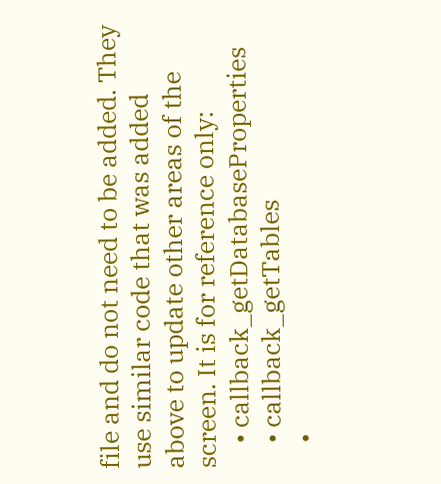file and do not need to be added. They use similar code that was added above to update other areas of the screen. It is for reference only:
    • callback_getDatabaseProperties
    • callback_getTables
    •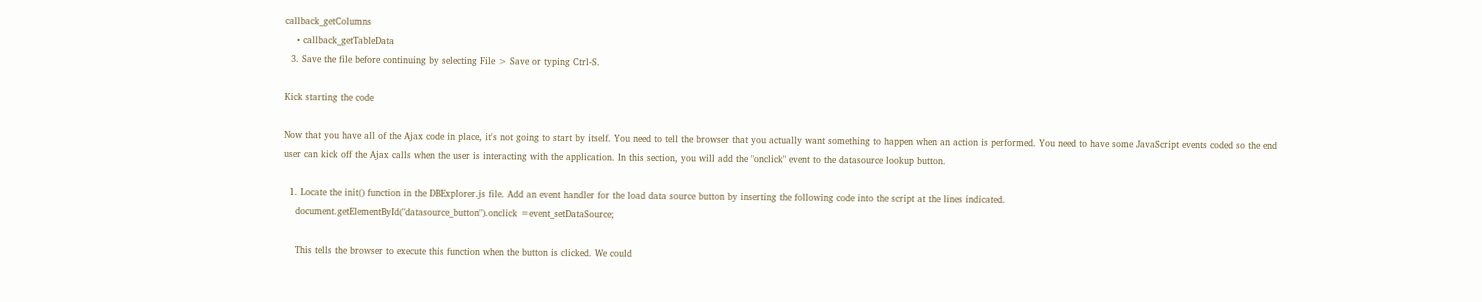callback_getColumns
    • callback_getTableData
  3. Save the file before continuing by selecting File > Save or typing Ctrl-S.

Kick starting the code

Now that you have all of the Ajax code in place, it's not going to start by itself. You need to tell the browser that you actually want something to happen when an action is performed. You need to have some JavaScript events coded so the end user can kick off the Ajax calls when the user is interacting with the application. In this section, you will add the "onclick" event to the datasource lookup button.

  1. Locate the init() function in the DBExplorer.js file. Add an event handler for the load data source button by inserting the following code into the script at the lines indicated.
    document.getElementById("datasource_button").onclick =event_setDataSource;

    This tells the browser to execute this function when the button is clicked. We could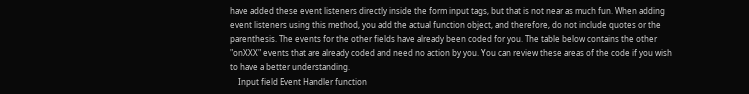have added these event listeners directly inside the form input tags, but that is not near as much fun. When adding event listeners using this method, you add the actual function object, and therefore, do not include quotes or the parenthesis. The events for the other fields have already been coded for you. The table below contains the other "onXXX" events that are already coded and need no action by you. You can review these areas of the code if you wish to have a better understanding.
    Input field Event Handler function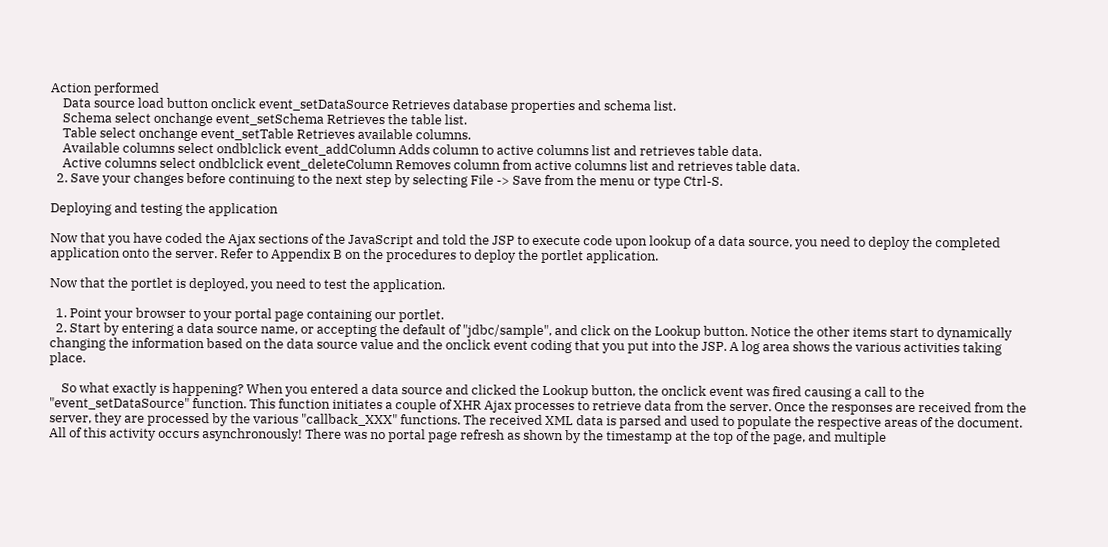Action performed
    Data source load button onclick event_setDataSource Retrieves database properties and schema list.
    Schema select onchange event_setSchema Retrieves the table list.
    Table select onchange event_setTable Retrieves available columns.
    Available columns select ondblclick event_addColumn Adds column to active columns list and retrieves table data.
    Active columns select ondblclick event_deleteColumn Removes column from active columns list and retrieves table data.
  2. Save your changes before continuing to the next step by selecting File -> Save from the menu or type Ctrl-S.

Deploying and testing the application

Now that you have coded the Ajax sections of the JavaScript and told the JSP to execute code upon lookup of a data source, you need to deploy the completed application onto the server. Refer to Appendix B on the procedures to deploy the portlet application.

Now that the portlet is deployed, you need to test the application.

  1. Point your browser to your portal page containing our portlet.
  2. Start by entering a data source name, or accepting the default of "jdbc/sample", and click on the Lookup button. Notice the other items start to dynamically changing the information based on the data source value and the onclick event coding that you put into the JSP. A log area shows the various activities taking place.

    So what exactly is happening? When you entered a data source and clicked the Lookup button, the onclick event was fired causing a call to the "event_setDataSource" function. This function initiates a couple of XHR Ajax processes to retrieve data from the server. Once the responses are received from the server, they are processed by the various "callback_XXX" functions. The received XML data is parsed and used to populate the respective areas of the document. All of this activity occurs asynchronously! There was no portal page refresh as shown by the timestamp at the top of the page, and multiple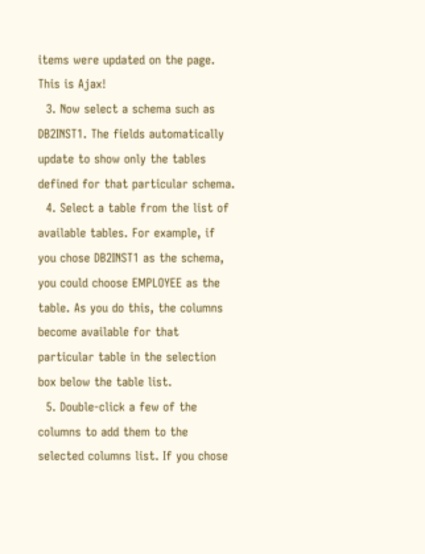items were updated on the page. This is Ajax!
  3. Now select a schema such as DB2INST1. The fields automatically update to show only the tables defined for that particular schema.
  4. Select a table from the list of available tables. For example, if you chose DB2INST1 as the schema, you could choose EMPLOYEE as the table. As you do this, the columns become available for that particular table in the selection box below the table list.
  5. Double-click a few of the columns to add them to the selected columns list. If you chose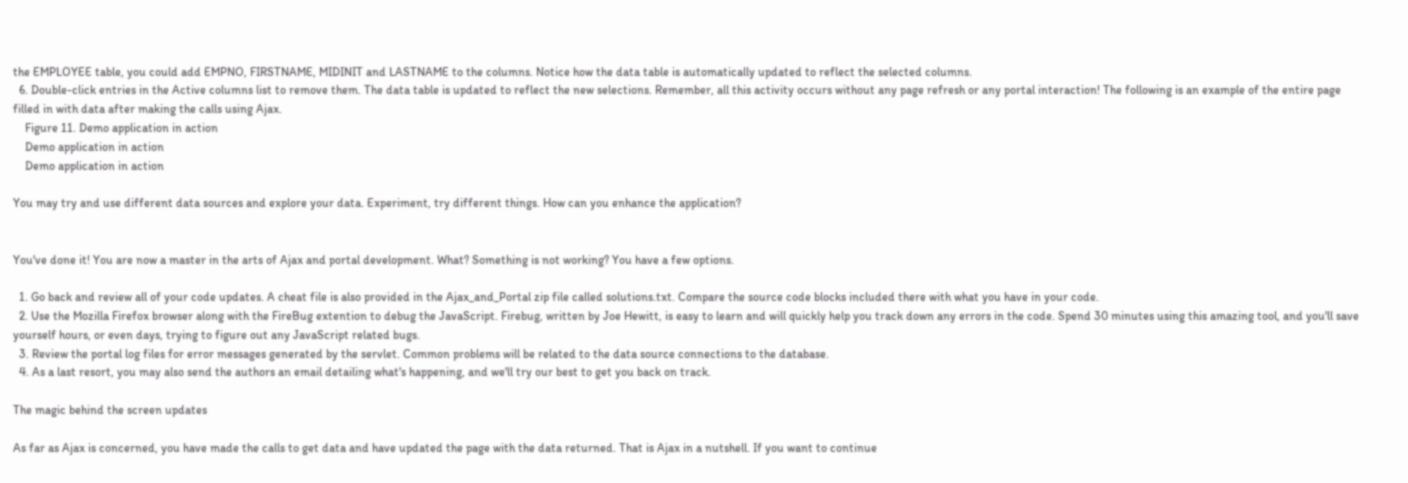the EMPLOYEE table, you could add EMPNO, FIRSTNAME, MIDINIT and LASTNAME to the columns. Notice how the data table is automatically updated to reflect the selected columns.
  6. Double-click entries in the Active columns list to remove them. The data table is updated to reflect the new selections. Remember, all this activity occurs without any page refresh or any portal interaction! The following is an example of the entire page filled in with data after making the calls using Ajax.
    Figure 11. Demo application in action
    Demo application in action
    Demo application in action

You may try and use different data sources and explore your data. Experiment, try different things. How can you enhance the application?


You've done it! You are now a master in the arts of Ajax and portal development. What? Something is not working? You have a few options.

  1. Go back and review all of your code updates. A cheat file is also provided in the Ajax_and_Portal zip file called solutions.txt. Compare the source code blocks included there with what you have in your code.
  2. Use the Mozilla Firefox browser along with the FireBug extention to debug the JavaScript. Firebug, written by Joe Hewitt, is easy to learn and will quickly help you track down any errors in the code. Spend 30 minutes using this amazing tool, and you'll save yourself hours, or even days, trying to figure out any JavaScript related bugs.
  3. Review the portal log files for error messages generated by the servlet. Common problems will be related to the data source connections to the database.
  4. As a last resort, you may also send the authors an email detailing what's happening, and we'll try our best to get you back on track.

The magic behind the screen updates

As far as Ajax is concerned, you have made the calls to get data and have updated the page with the data returned. That is Ajax in a nutshell. If you want to continue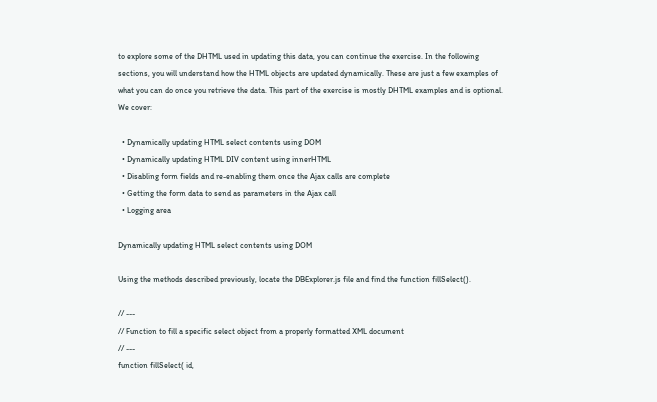to explore some of the DHTML used in updating this data, you can continue the exercise. In the following sections, you will understand how the HTML objects are updated dynamically. These are just a few examples of what you can do once you retrieve the data. This part of the exercise is mostly DHTML examples and is optional. We cover:

  • Dynamically updating HTML select contents using DOM
  • Dynamically updating HTML DIV content using innerHTML
  • Disabling form fields and re-enabling them once the Ajax calls are complete
  • Getting the form data to send as parameters in the Ajax call
  • Logging area

Dynamically updating HTML select contents using DOM

Using the methods described previously, locate the DBExplorer.js file and find the function fillSelect().

// ---
// Function to fill a specific select object from a properly formatted XML document
// ---
function fillSelect( id,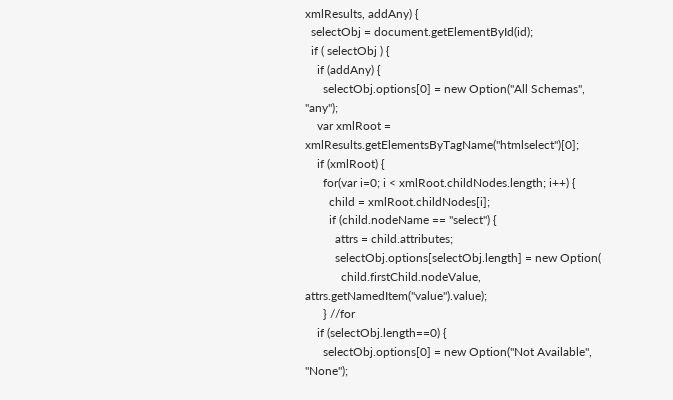xmlResults, addAny) {
  selectObj = document.getElementById(id);
  if ( selectObj ) {
    if (addAny) {
      selectObj.options[0] = new Option("All Schemas", "any");
    var xmlRoot = xmlResults.getElementsByTagName("htmlselect")[0];
    if (xmlRoot) {
      for(var i=0; i < xmlRoot.childNodes.length; i++) {
        child = xmlRoot.childNodes[i];
        if (child.nodeName == "select") {
          attrs = child.attributes;
          selectObj.options[selectObj.length] = new Option(
            child.firstChild.nodeValue, attrs.getNamedItem("value").value);
      } //for
    if (selectObj.length==0) {
      selectObj.options[0] = new Option("Not Available", "None");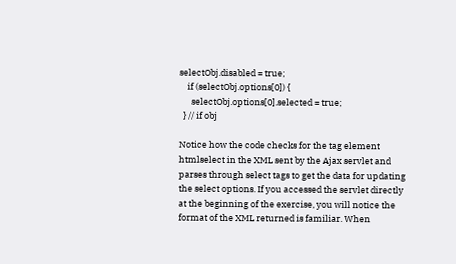selectObj.disabled = true;
    if (selectObj.options[0]) {
      selectObj.options[0].selected = true;
  } // if obj

Notice how the code checks for the tag element htmlselect in the XML sent by the Ajax servlet and parses through select tags to get the data for updating the select options. If you accessed the servlet directly at the beginning of the exercise, you will notice the format of the XML returned is familiar. When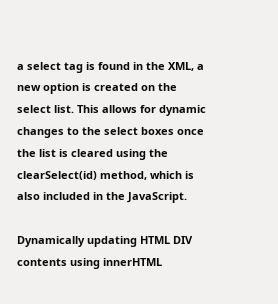a select tag is found in the XML, a new option is created on the select list. This allows for dynamic changes to the select boxes once the list is cleared using the clearSelect(id) method, which is also included in the JavaScript.

Dynamically updating HTML DIV contents using innerHTML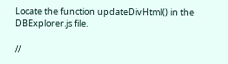Locate the function updateDivHtml() in the DBExplorer.js file.

//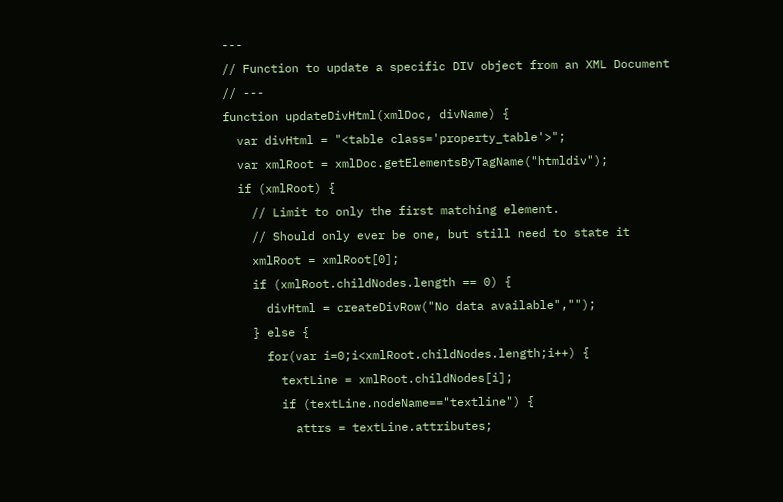---
// Function to update a specific DIV object from an XML Document
// ---
function updateDivHtml(xmlDoc, divName) {
  var divHtml = "<table class='property_table'>";
  var xmlRoot = xmlDoc.getElementsByTagName("htmldiv");
  if (xmlRoot) {
    // Limit to only the first matching element.
    // Should only ever be one, but still need to state it
    xmlRoot = xmlRoot[0];
    if (xmlRoot.childNodes.length == 0) {
      divHtml = createDivRow("No data available","");
    } else {
      for(var i=0;i<xmlRoot.childNodes.length;i++) {
        textLine = xmlRoot.childNodes[i];
        if (textLine.nodeName=="textline") {
          attrs = textLine.attributes;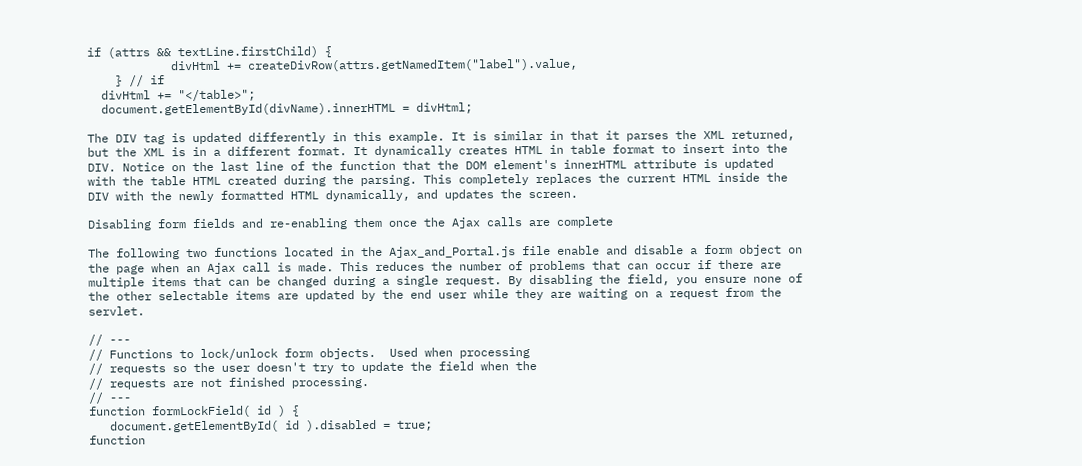if (attrs && textLine.firstChild) {
            divHtml += createDivRow(attrs.getNamedItem("label").value,
    } // if
  divHtml += "</table>";
  document.getElementById(divName).innerHTML = divHtml;

The DIV tag is updated differently in this example. It is similar in that it parses the XML returned, but the XML is in a different format. It dynamically creates HTML in table format to insert into the DIV. Notice on the last line of the function that the DOM element's innerHTML attribute is updated with the table HTML created during the parsing. This completely replaces the current HTML inside the DIV with the newly formatted HTML dynamically, and updates the screen.

Disabling form fields and re-enabling them once the Ajax calls are complete

The following two functions located in the Ajax_and_Portal.js file enable and disable a form object on the page when an Ajax call is made. This reduces the number of problems that can occur if there are multiple items that can be changed during a single request. By disabling the field, you ensure none of the other selectable items are updated by the end user while they are waiting on a request from the servlet.

// ---
// Functions to lock/unlock form objects.  Used when processing
// requests so the user doesn't try to update the field when the
// requests are not finished processing.
// ---
function formLockField( id ) {
   document.getElementById( id ).disabled = true;
function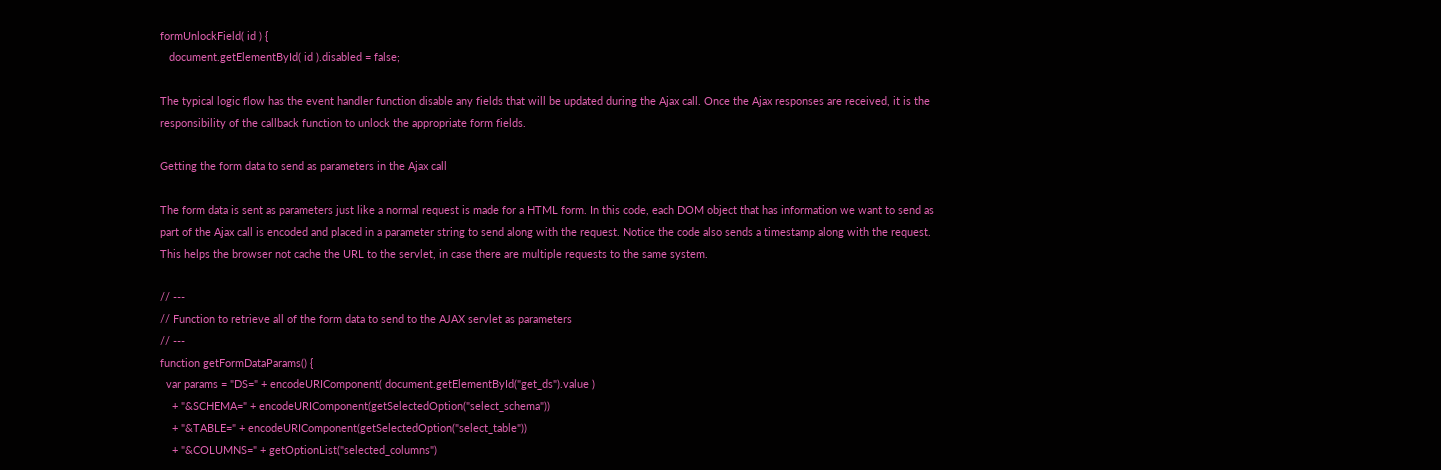formUnlockField( id ) {
   document.getElementById( id ).disabled = false;

The typical logic flow has the event handler function disable any fields that will be updated during the Ajax call. Once the Ajax responses are received, it is the responsibility of the callback function to unlock the appropriate form fields.

Getting the form data to send as parameters in the Ajax call

The form data is sent as parameters just like a normal request is made for a HTML form. In this code, each DOM object that has information we want to send as part of the Ajax call is encoded and placed in a parameter string to send along with the request. Notice the code also sends a timestamp along with the request. This helps the browser not cache the URL to the servlet, in case there are multiple requests to the same system.

// ---
// Function to retrieve all of the form data to send to the AJAX servlet as parameters
// ---
function getFormDataParams() {
  var params = "DS=" + encodeURIComponent( document.getElementById("get_ds").value )
    + "&SCHEMA=" + encodeURIComponent(getSelectedOption("select_schema"))
    + "&TABLE=" + encodeURIComponent(getSelectedOption("select_table"))
    + "&COLUMNS=" + getOptionList("selected_columns")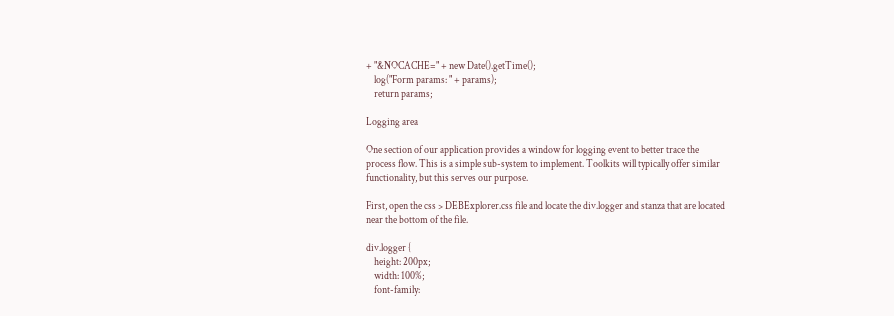+ "&NOCACHE=" + new Date().getTime();
    log("Form params: " + params);
    return params;

Logging area

One section of our application provides a window for logging event to better trace the process flow. This is a simple sub-system to implement. Toolkits will typically offer similar functionality, but this serves our purpose.

First, open the css > DEBExplorer.css file and locate the div.logger and stanza that are located near the bottom of the file.

div.logger {
    height: 200px;
    width: 100%;
    font-family: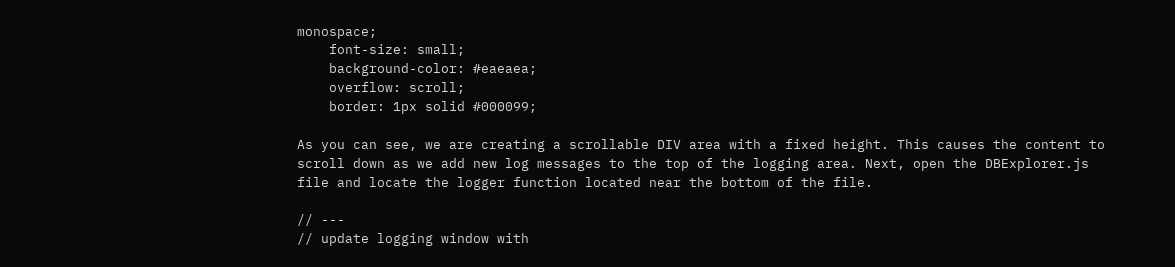monospace;
    font-size: small;
    background-color: #eaeaea;
    overflow: scroll;
    border: 1px solid #000099;

As you can see, we are creating a scrollable DIV area with a fixed height. This causes the content to scroll down as we add new log messages to the top of the logging area. Next, open the DBExplorer.js file and locate the logger function located near the bottom of the file.

// ---
// update logging window with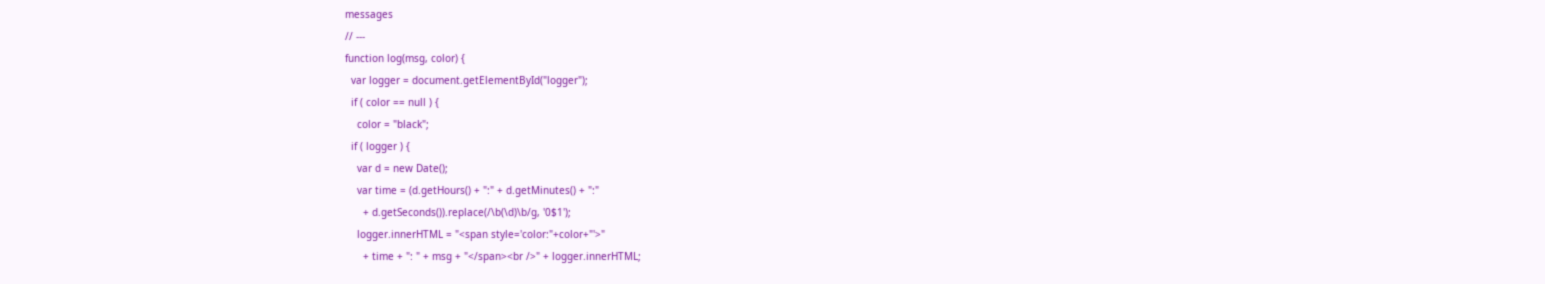messages
// ---
function log(msg, color) {
  var logger = document.getElementById("logger");
  if ( color == null ) {
    color = "black";
  if ( logger ) {
    var d = new Date();
    var time = (d.getHours() + ":" + d.getMinutes() + ":"
      + d.getSeconds()).replace(/\b(\d)\b/g, '0$1');
    logger.innerHTML = "<span style='color:"+color+"'>"
      + time + ": " + msg + "</span><br />" + logger.innerHTML;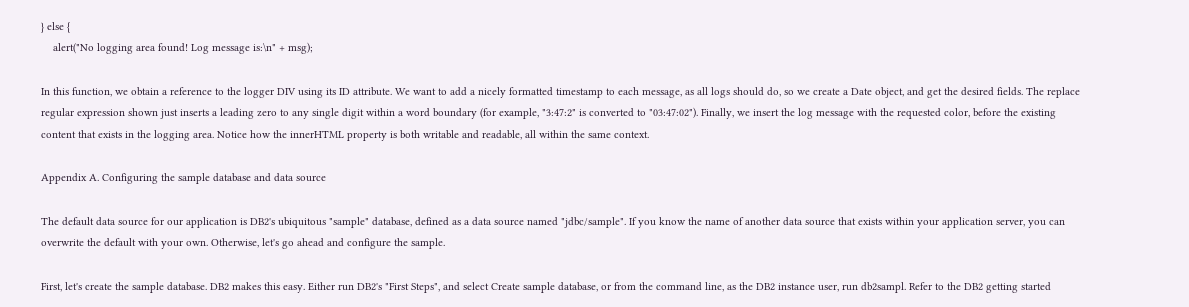} else {
    alert("No logging area found! Log message is:\n" + msg);

In this function, we obtain a reference to the logger DIV using its ID attribute. We want to add a nicely formatted timestamp to each message, as all logs should do, so we create a Date object, and get the desired fields. The replace regular expression shown just inserts a leading zero to any single digit within a word boundary (for example, "3:47:2" is converted to "03:47:02"). Finally, we insert the log message with the requested color, before the existing content that exists in the logging area. Notice how the innerHTML property is both writable and readable, all within the same context.

Appendix A. Configuring the sample database and data source

The default data source for our application is DB2's ubiquitous "sample" database, defined as a data source named "jdbc/sample". If you know the name of another data source that exists within your application server, you can overwrite the default with your own. Otherwise, let's go ahead and configure the sample.

First, let's create the sample database. DB2 makes this easy. Either run DB2's "First Steps", and select Create sample database, or from the command line, as the DB2 instance user, run db2sampl. Refer to the DB2 getting started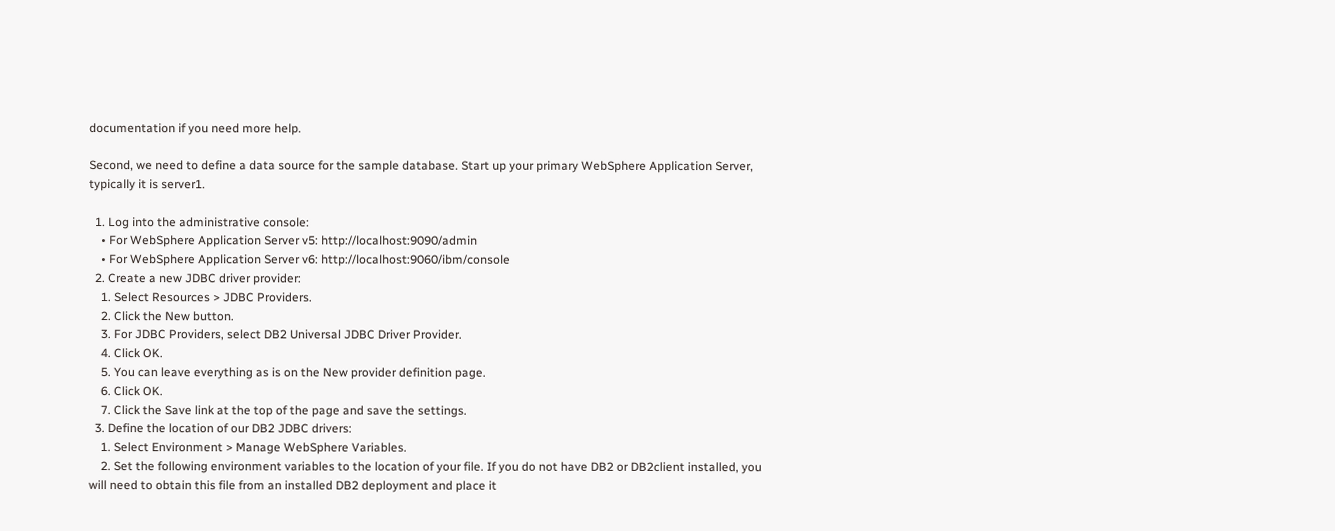documentation if you need more help.

Second, we need to define a data source for the sample database. Start up your primary WebSphere Application Server, typically it is server1.

  1. Log into the administrative console:
    • For WebSphere Application Server v5: http://localhost:9090/admin
    • For WebSphere Application Server v6: http://localhost:9060/ibm/console
  2. Create a new JDBC driver provider:
    1. Select Resources > JDBC Providers.
    2. Click the New button.
    3. For JDBC Providers, select DB2 Universal JDBC Driver Provider.
    4. Click OK.
    5. You can leave everything as is on the New provider definition page.
    6. Click OK.
    7. Click the Save link at the top of the page and save the settings.
  3. Define the location of our DB2 JDBC drivers:
    1. Select Environment > Manage WebSphere Variables.
    2. Set the following environment variables to the location of your file. If you do not have DB2 or DB2client installed, you will need to obtain this file from an installed DB2 deployment and place it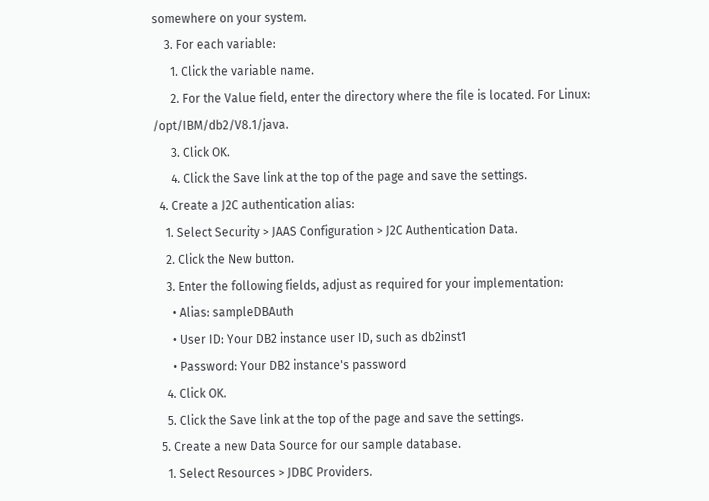somewhere on your system.
    3. For each variable:
      1. Click the variable name.
      2. For the Value field, enter the directory where the file is located. For Linux: /opt/IBM/db2/V8.1/java.
      3. Click OK.
      4. Click the Save link at the top of the page and save the settings.
  4. Create a J2C authentication alias:
    1. Select Security > JAAS Configuration > J2C Authentication Data.
    2. Click the New button.
    3. Enter the following fields, adjust as required for your implementation:
      • Alias: sampleDBAuth
      • User ID: Your DB2 instance user ID, such as db2inst1
      • Password: Your DB2 instance's password
    4. Click OK.
    5. Click the Save link at the top of the page and save the settings.
  5. Create a new Data Source for our sample database.
    1. Select Resources > JDBC Providers.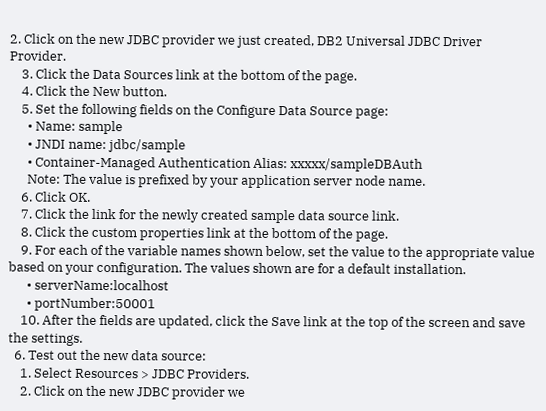2. Click on the new JDBC provider we just created, DB2 Universal JDBC Driver Provider.
    3. Click the Data Sources link at the bottom of the page.
    4. Click the New button.
    5. Set the following fields on the Configure Data Source page:
      • Name: sample
      • JNDI name: jdbc/sample
      • Container-Managed Authentication Alias: xxxxx/sampleDBAuth
      Note: The value is prefixed by your application server node name.
    6. Click OK.
    7. Click the link for the newly created sample data source link.
    8. Click the custom properties link at the bottom of the page.
    9. For each of the variable names shown below, set the value to the appropriate value based on your configuration. The values shown are for a default installation.
      • serverName:localhost
      • portNumber:50001
    10. After the fields are updated, click the Save link at the top of the screen and save the settings.
  6. Test out the new data source:
    1. Select Resources > JDBC Providers.
    2. Click on the new JDBC provider we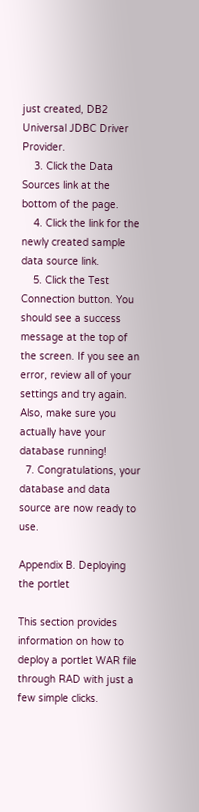just created, DB2 Universal JDBC Driver Provider.
    3. Click the Data Sources link at the bottom of the page.
    4. Click the link for the newly created sample data source link.
    5. Click the Test Connection button. You should see a success message at the top of the screen. If you see an error, review all of your settings and try again. Also, make sure you actually have your database running!
  7. Congratulations, your database and data source are now ready to use.

Appendix B. Deploying the portlet

This section provides information on how to deploy a portlet WAR file through RAD with just a few simple clicks.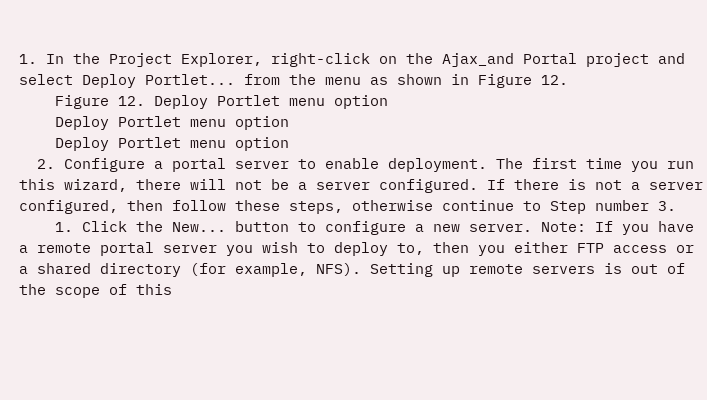1. In the Project Explorer, right-click on the Ajax_and Portal project and select Deploy Portlet... from the menu as shown in Figure 12.
    Figure 12. Deploy Portlet menu option
    Deploy Portlet menu option
    Deploy Portlet menu option
  2. Configure a portal server to enable deployment. The first time you run this wizard, there will not be a server configured. If there is not a server configured, then follow these steps, otherwise continue to Step number 3.
    1. Click the New... button to configure a new server. Note: If you have a remote portal server you wish to deploy to, then you either FTP access or a shared directory (for example, NFS). Setting up remote servers is out of the scope of this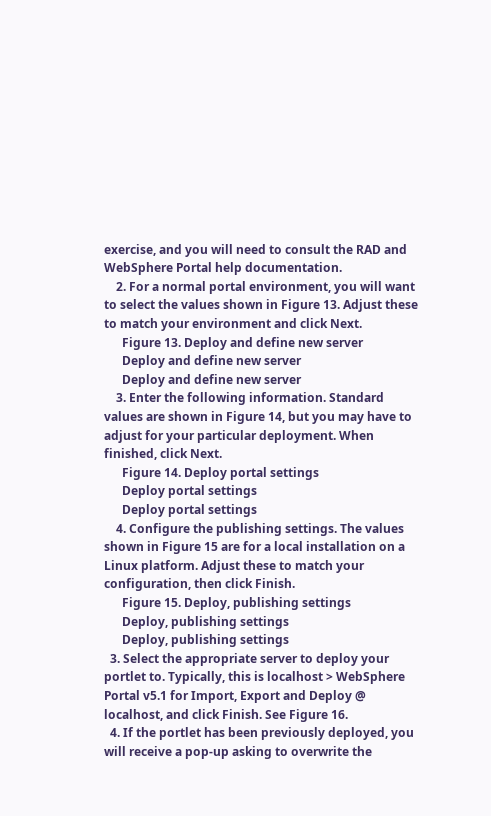exercise, and you will need to consult the RAD and WebSphere Portal help documentation.
    2. For a normal portal environment, you will want to select the values shown in Figure 13. Adjust these to match your environment and click Next.
      Figure 13. Deploy and define new server
      Deploy and define new server
      Deploy and define new server
    3. Enter the following information. Standard values are shown in Figure 14, but you may have to adjust for your particular deployment. When finished, click Next.
      Figure 14. Deploy portal settings
      Deploy portal settings
      Deploy portal settings
    4. Configure the publishing settings. The values shown in Figure 15 are for a local installation on a Linux platform. Adjust these to match your configuration, then click Finish.
      Figure 15. Deploy, publishing settings
      Deploy, publishing settings
      Deploy, publishing settings
  3. Select the appropriate server to deploy your portlet to. Typically, this is localhost > WebSphere Portal v5.1 for Import, Export and Deploy @ localhost, and click Finish. See Figure 16.
  4. If the portlet has been previously deployed, you will receive a pop-up asking to overwrite the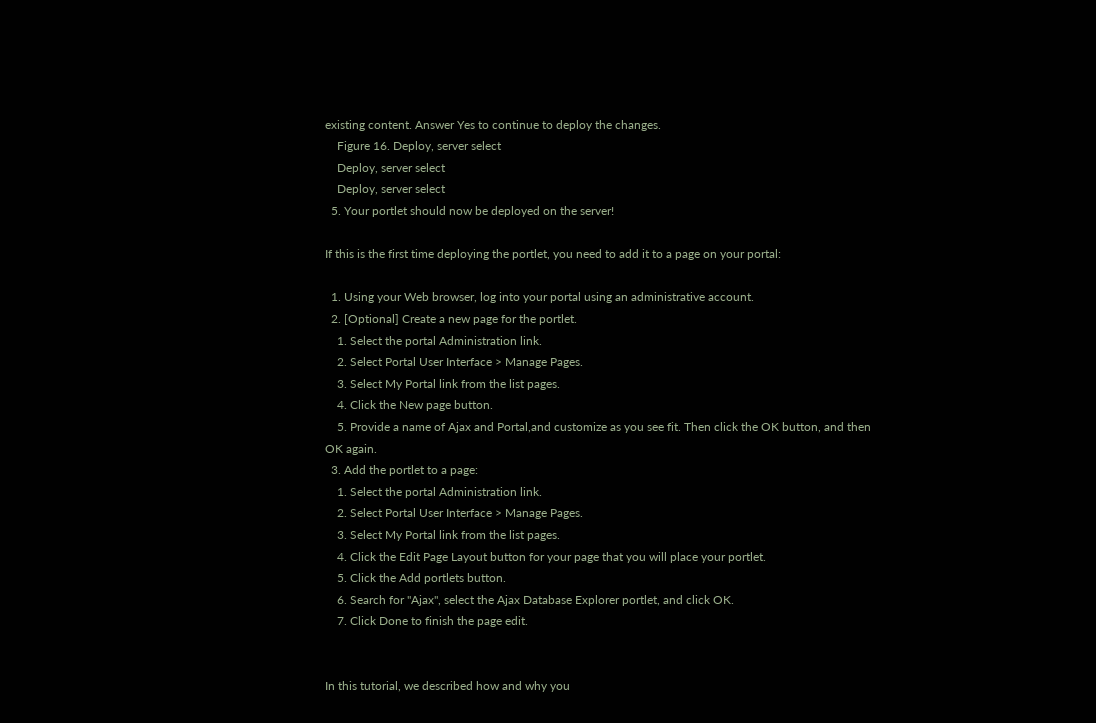existing content. Answer Yes to continue to deploy the changes.
    Figure 16. Deploy, server select
    Deploy, server select
    Deploy, server select
  5. Your portlet should now be deployed on the server!

If this is the first time deploying the portlet, you need to add it to a page on your portal:

  1. Using your Web browser, log into your portal using an administrative account.
  2. [Optional] Create a new page for the portlet.
    1. Select the portal Administration link.
    2. Select Portal User Interface > Manage Pages.
    3. Select My Portal link from the list pages.
    4. Click the New page button.
    5. Provide a name of Ajax and Portal,and customize as you see fit. Then click the OK button, and then OK again.
  3. Add the portlet to a page:
    1. Select the portal Administration link.
    2. Select Portal User Interface > Manage Pages.
    3. Select My Portal link from the list pages.
    4. Click the Edit Page Layout button for your page that you will place your portlet.
    5. Click the Add portlets button.
    6. Search for "Ajax", select the Ajax Database Explorer portlet, and click OK.
    7. Click Done to finish the page edit.


In this tutorial, we described how and why you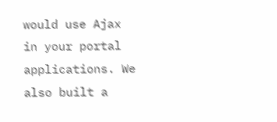would use Ajax in your portal applications. We also built a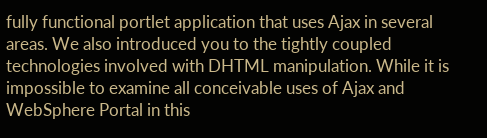fully functional portlet application that uses Ajax in several areas. We also introduced you to the tightly coupled technologies involved with DHTML manipulation. While it is impossible to examine all conceivable uses of Ajax and WebSphere Portal in this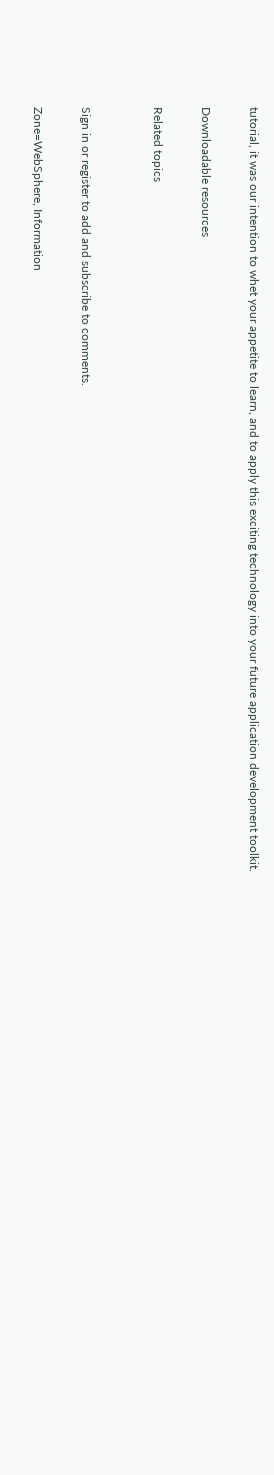tutorial, it was our intention to whet your appetite to learn, and to apply this exciting technology into your future application development toolkit.

Downloadable resources

Related topics


Sign in or register to add and subscribe to comments.

Zone=WebSphere, Information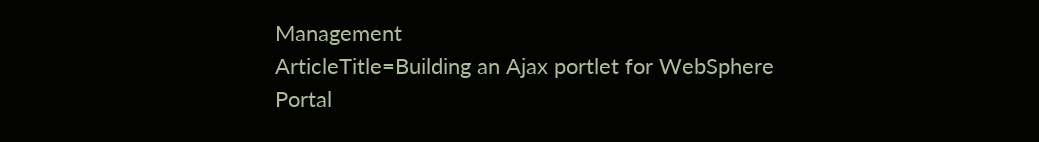Management
ArticleTitle=Building an Ajax portlet for WebSphere Portal